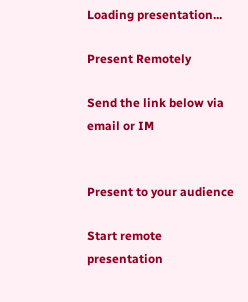Loading presentation...

Present Remotely

Send the link below via email or IM


Present to your audience

Start remote presentation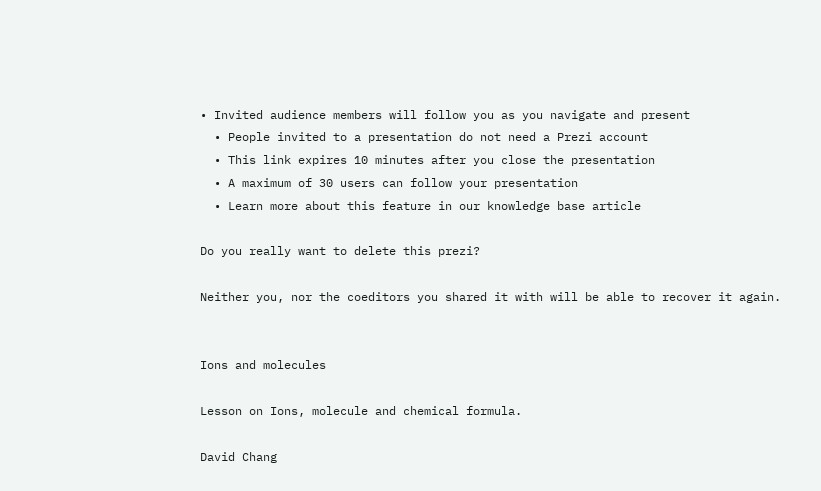• Invited audience members will follow you as you navigate and present
  • People invited to a presentation do not need a Prezi account
  • This link expires 10 minutes after you close the presentation
  • A maximum of 30 users can follow your presentation
  • Learn more about this feature in our knowledge base article

Do you really want to delete this prezi?

Neither you, nor the coeditors you shared it with will be able to recover it again.


Ions and molecules

Lesson on Ions, molecule and chemical formula.

David Chang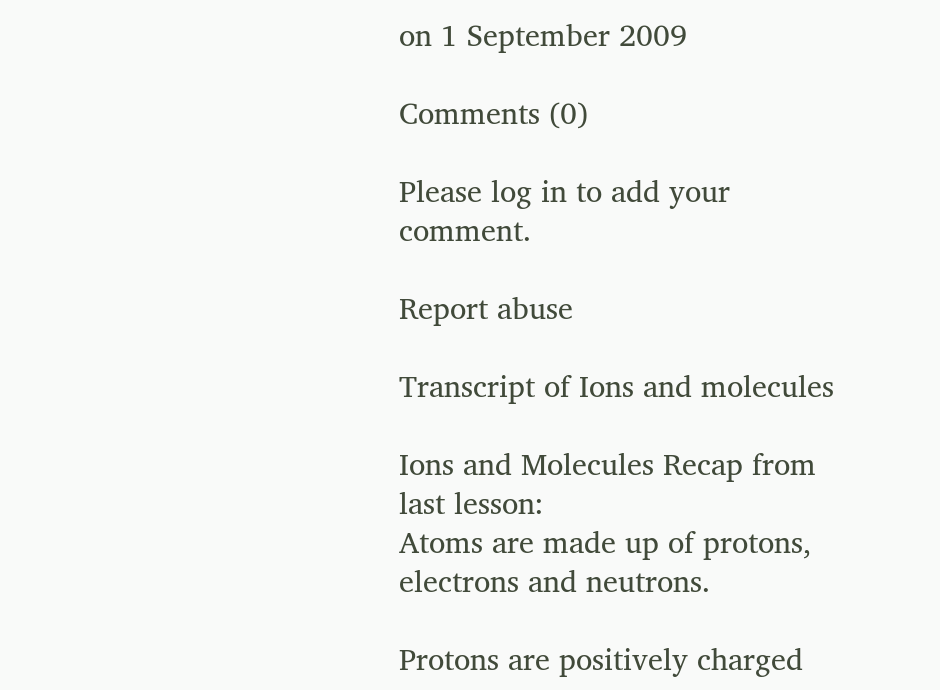on 1 September 2009

Comments (0)

Please log in to add your comment.

Report abuse

Transcript of Ions and molecules

Ions and Molecules Recap from last lesson:
Atoms are made up of protons, electrons and neutrons.

Protons are positively charged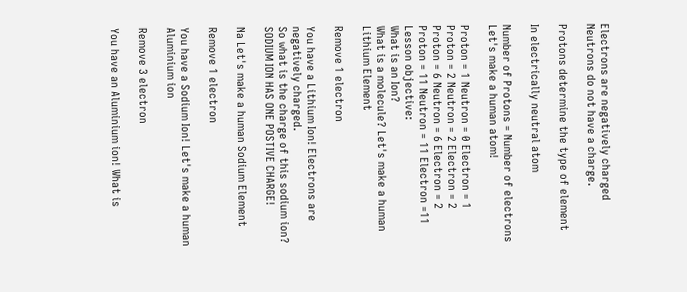Electrons are negatively charged
Neutrons do not have a charge.

Protons determine the type of element

In electrically neutral atom

Number of Protons = Number of electrons Let's make a human atom!

Proton = 1 Neutron = 0 Electron = 1
Proton = 2 Neutron = 2 Electron = 2
Proton = 6 Neutron = 6 Electron = 2
Proton = 11 Neutron = 11 Electron =11
Lesson objective:
What is an Ion?
What is a molecule? Let's make a human Lithium Element

Remove 1 electron

You have a Lithium Ion! Electrons are negatively charged.
So what is the charge of this sodium ion? SODIUM ION HAS ONE POSTIVE CHARGE!

Na Let's make a human Sodium Element

Remove 1 electron

You have a Sodium Ion! Let's make a human Aluminium ion

Remove 3 electron

You have an Aluminium ion! What is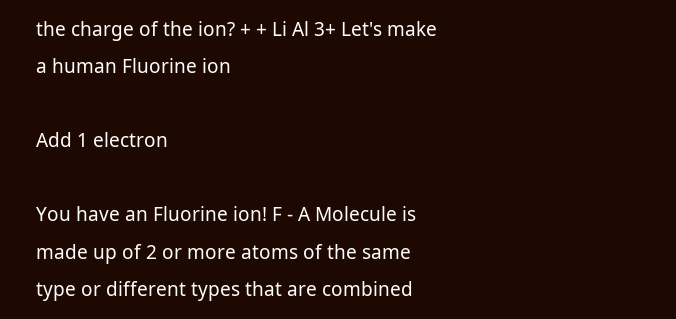the charge of the ion? + + Li Al 3+ Let's make a human Fluorine ion

Add 1 electron

You have an Fluorine ion! F - A Molecule is made up of 2 or more atoms of the same type or different types that are combined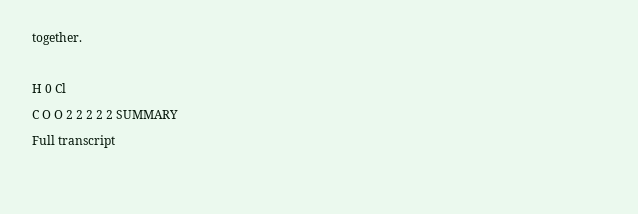together.

H 0 Cl
C O O 2 2 2 2 2 SUMMARY
Full transcript